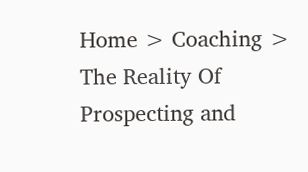Home > Coaching > The Reality Of Prospecting and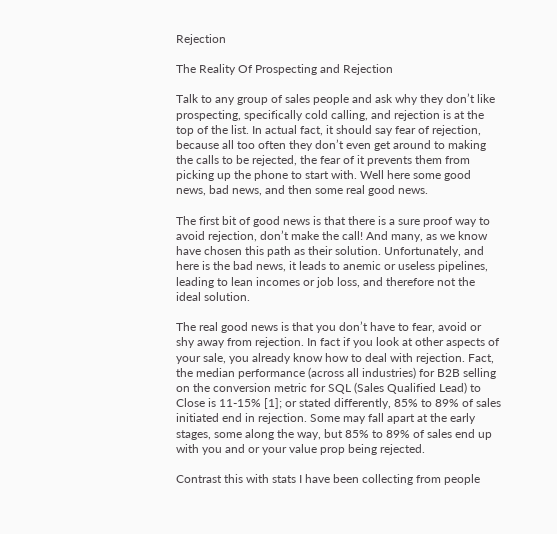Rejection

The Reality Of Prospecting and Rejection

Talk to any group of sales people and ask why they don’t like prospecting, specifically cold calling, and rejection is at the top of the list. In actual fact, it should say fear of rejection, because all too often they don’t even get around to making the calls to be rejected, the fear of it prevents them from picking up the phone to start with. Well here some good news, bad news, and then some real good news.

The first bit of good news is that there is a sure proof way to avoid rejection, don’t make the call! And many, as we know have chosen this path as their solution. Unfortunately, and here is the bad news, it leads to anemic or useless pipelines, leading to lean incomes or job loss, and therefore not the ideal solution.

The real good news is that you don’t have to fear, avoid or shy away from rejection. In fact if you look at other aspects of your sale, you already know how to deal with rejection. Fact, the median performance (across all industries) for B2B selling on the conversion metric for SQL (Sales Qualified Lead) to Close is 11-15% [1]; or stated differently, 85% to 89% of sales initiated end in rejection. Some may fall apart at the early stages, some along the way, but 85% to 89% of sales end up with you and or your value prop being rejected.

Contrast this with stats I have been collecting from people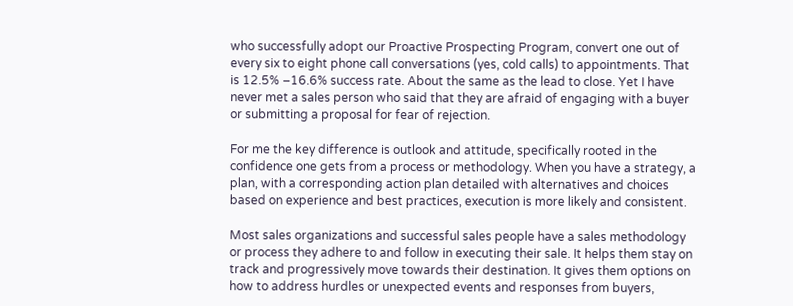who successfully adopt our Proactive Prospecting Program, convert one out of every six to eight phone call conversations (yes, cold calls) to appointments. That is 12.5% –16.6% success rate. About the same as the lead to close. Yet I have never met a sales person who said that they are afraid of engaging with a buyer or submitting a proposal for fear of rejection.

For me the key difference is outlook and attitude, specifically rooted in the confidence one gets from a process or methodology. When you have a strategy, a plan, with a corresponding action plan detailed with alternatives and choices based on experience and best practices, execution is more likely and consistent.

Most sales organizations and successful sales people have a sales methodology or process they adhere to and follow in executing their sale. It helps them stay on track and progressively move towards their destination. It gives them options on how to address hurdles or unexpected events and responses from buyers,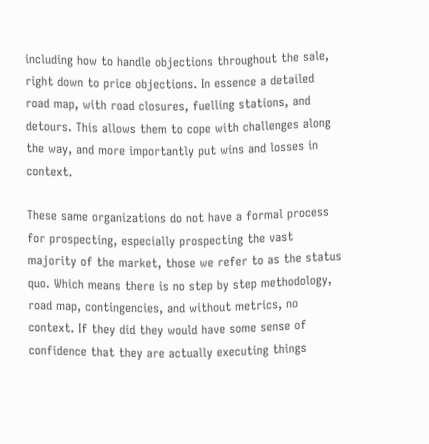including how to handle objections throughout the sale, right down to price objections. In essence a detailed road map, with road closures, fuelling stations, and detours. This allows them to cope with challenges along the way, and more importantly put wins and losses in context.

These same organizations do not have a formal process for prospecting, especially prospecting the vast majority of the market, those we refer to as the status quo. Which means there is no step by step methodology, road map, contingencies, and without metrics, no context. If they did they would have some sense of confidence that they are actually executing things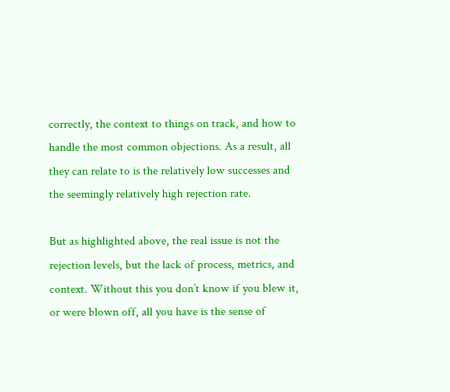correctly, the context to things on track, and how to handle the most common objections. As a result, all they can relate to is the relatively low successes and the seemingly relatively high rejection rate.

But as highlighted above, the real issue is not the rejection levels, but the lack of process, metrics, and context. Without this you don’t know if you blew it, or were blown off, all you have is the sense of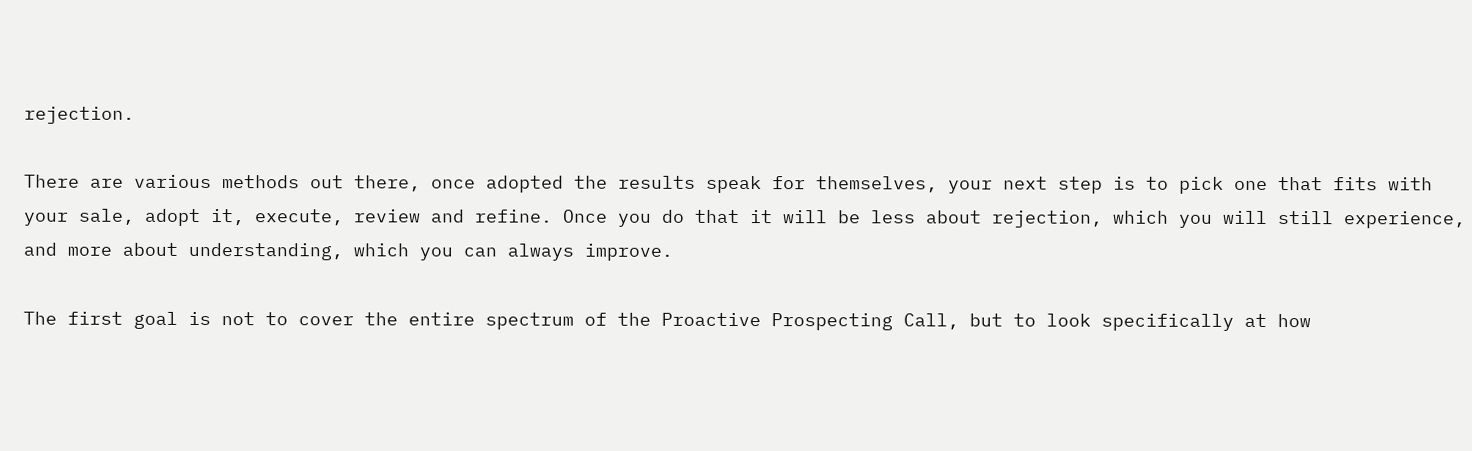rejection.

There are various methods out there, once adopted the results speak for themselves, your next step is to pick one that fits with your sale, adopt it, execute, review and refine. Once you do that it will be less about rejection, which you will still experience, and more about understanding, which you can always improve.

The first goal is not to cover the entire spectrum of the Proactive Prospecting Call, but to look specifically at how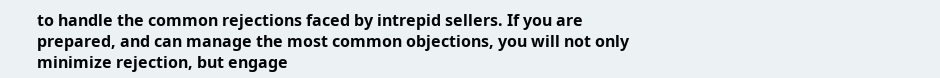to handle the common rejections faced by intrepid sellers. If you are prepared, and can manage the most common objections, you will not only minimize rejection, but engage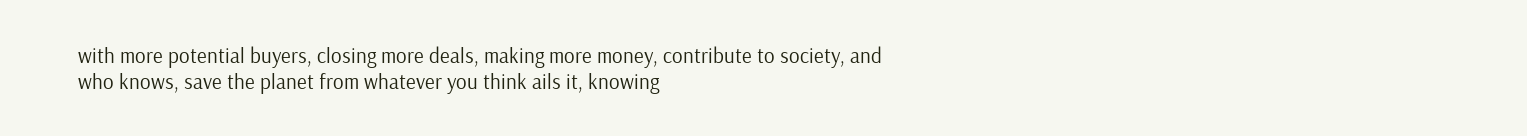with more potential buyers, closing more deals, making more money, contribute to society, and who knows, save the planet from whatever you think ails it, knowing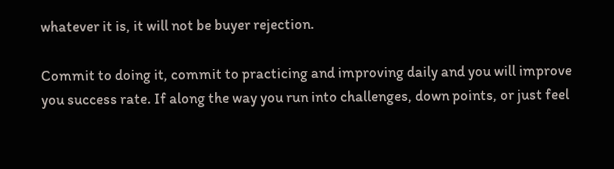whatever it is, it will not be buyer rejection.

Commit to doing it, commit to practicing and improving daily and you will improve you success rate. If along the way you run into challenges, down points, or just feel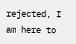rejected, I am here to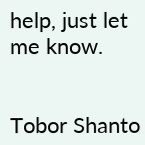help, just let me know.


Tobor Shanto